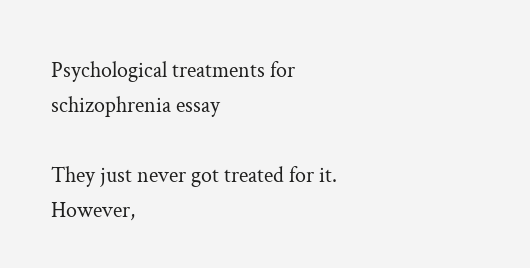Psychological treatments for schizophrenia essay

They just never got treated for it. However,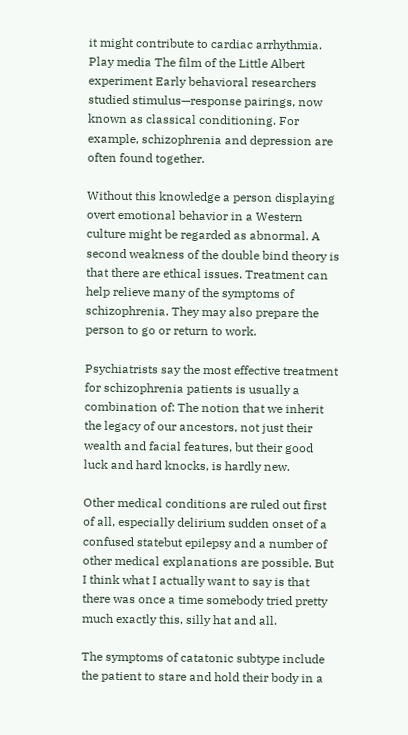it might contribute to cardiac arrhythmia. Play media The film of the Little Albert experiment Early behavioral researchers studied stimulus—response pairings, now known as classical conditioning. For example, schizophrenia and depression are often found together.

Without this knowledge a person displaying overt emotional behavior in a Western culture might be regarded as abnormal. A second weakness of the double bind theory is that there are ethical issues. Treatment can help relieve many of the symptoms of schizophrenia. They may also prepare the person to go or return to work.

Psychiatrists say the most effective treatment for schizophrenia patients is usually a combination of: The notion that we inherit the legacy of our ancestors, not just their wealth and facial features, but their good luck and hard knocks, is hardly new.

Other medical conditions are ruled out first of all, especially delirium sudden onset of a confused statebut epilepsy and a number of other medical explanations are possible. But I think what I actually want to say is that there was once a time somebody tried pretty much exactly this, silly hat and all.

The symptoms of catatonic subtype include the patient to stare and hold their body in a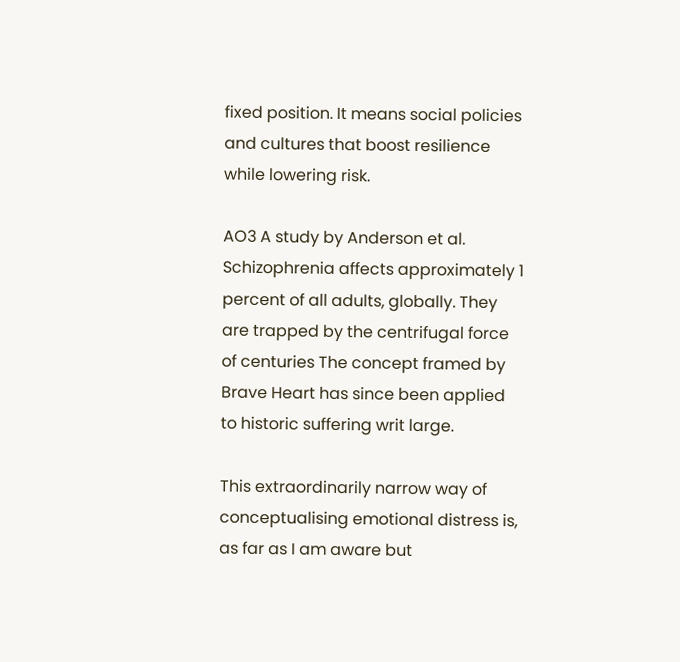fixed position. It means social policies and cultures that boost resilience while lowering risk.

AO3 A study by Anderson et al. Schizophrenia affects approximately 1 percent of all adults, globally. They are trapped by the centrifugal force of centuries The concept framed by Brave Heart has since been applied to historic suffering writ large.

This extraordinarily narrow way of conceptualising emotional distress is, as far as I am aware but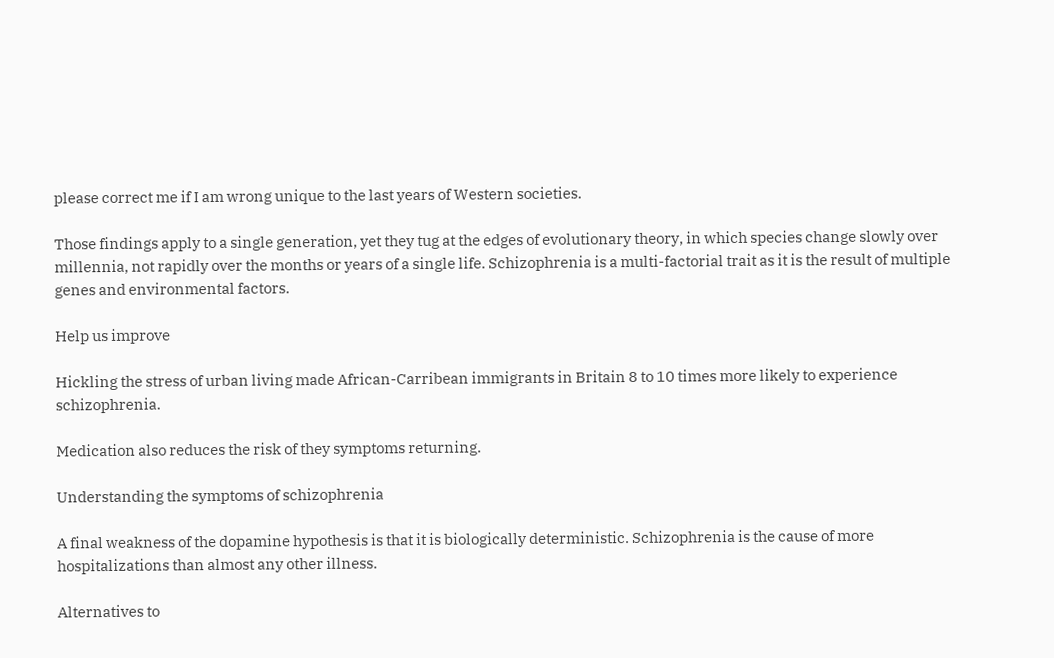please correct me if I am wrong unique to the last years of Western societies.

Those findings apply to a single generation, yet they tug at the edges of evolutionary theory, in which species change slowly over millennia, not rapidly over the months or years of a single life. Schizophrenia is a multi-factorial trait as it is the result of multiple genes and environmental factors.

Help us improve

Hickling the stress of urban living made African-Carribean immigrants in Britain 8 to 10 times more likely to experience schizophrenia.

Medication also reduces the risk of they symptoms returning.

Understanding the symptoms of schizophrenia

A final weakness of the dopamine hypothesis is that it is biologically deterministic. Schizophrenia is the cause of more hospitalizations than almost any other illness.

Alternatives to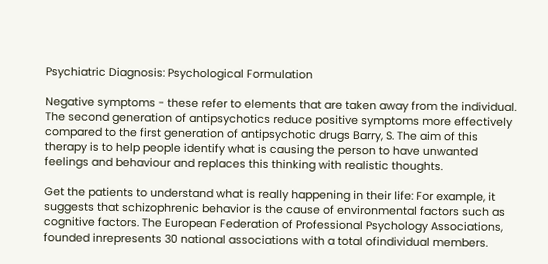Psychiatric Diagnosis: Psychological Formulation

Negative symptoms - these refer to elements that are taken away from the individual. The second generation of antipsychotics reduce positive symptoms more effectively compared to the first generation of antipsychotic drugs Barry, S. The aim of this therapy is to help people identify what is causing the person to have unwanted feelings and behaviour and replaces this thinking with realistic thoughts.

Get the patients to understand what is really happening in their life: For example, it suggests that schizophrenic behavior is the cause of environmental factors such as cognitive factors. The European Federation of Professional Psychology Associations, founded inrepresents 30 national associations with a total ofindividual members.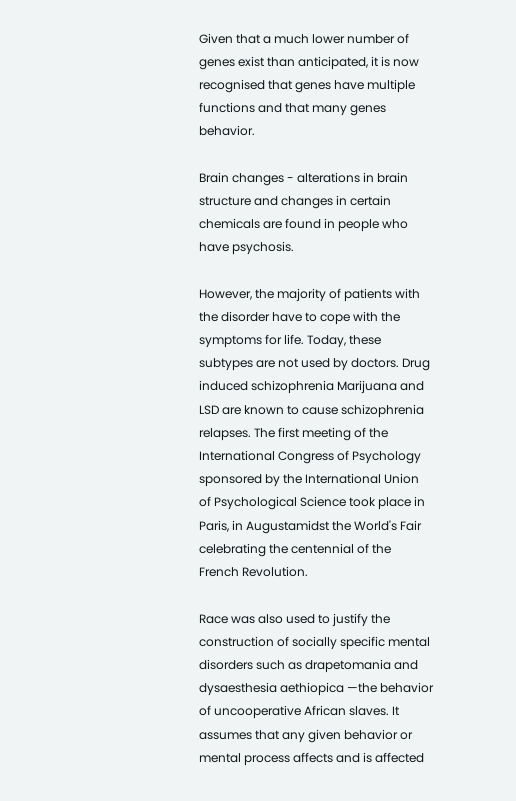Given that a much lower number of genes exist than anticipated, it is now recognised that genes have multiple functions and that many genes behavior.

Brain changes - alterations in brain structure and changes in certain chemicals are found in people who have psychosis.

However, the majority of patients with the disorder have to cope with the symptoms for life. Today, these subtypes are not used by doctors. Drug induced schizophrenia Marijuana and LSD are known to cause schizophrenia relapses. The first meeting of the International Congress of Psychology sponsored by the International Union of Psychological Science took place in Paris, in Augustamidst the World's Fair celebrating the centennial of the French Revolution.

Race was also used to justify the construction of socially specific mental disorders such as drapetomania and dysaesthesia aethiopica —the behavior of uncooperative African slaves. It assumes that any given behavior or mental process affects and is affected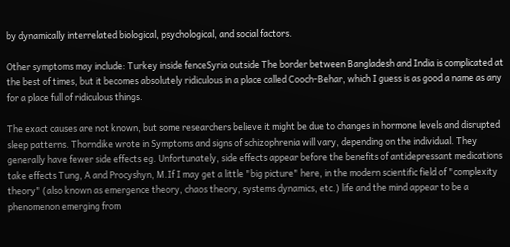by dynamically interrelated biological, psychological, and social factors.

Other symptoms may include: Turkey inside fenceSyria outside The border between Bangladesh and India is complicated at the best of times, but it becomes absolutely ridiculous in a place called Cooch-Behar, which I guess is as good a name as any for a place full of ridiculous things.

The exact causes are not known, but some researchers believe it might be due to changes in hormone levels and disrupted sleep patterns. Thorndike wrote in Symptoms and signs of schizophrenia will vary, depending on the individual. They generally have fewer side effects eg. Unfortunately, side effects appear before the benefits of antidepressant medications take effects Tung, A and Procyshyn, M.If I may get a little "big picture" here, in the modern scientific field of "complexity theory" (also known as emergence theory, chaos theory, systems dynamics, etc.) life and the mind appear to be a phenomenon emerging from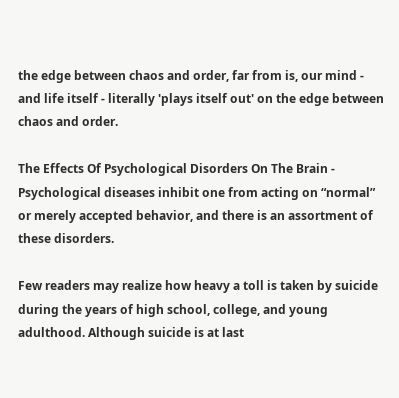the edge between chaos and order, far from is, our mind - and life itself - literally 'plays itself out' on the edge between chaos and order.

The Effects Of Psychological Disorders On The Brain - Psychological diseases inhibit one from acting on “normal” or merely accepted behavior, and there is an assortment of these disorders.

Few readers may realize how heavy a toll is taken by suicide during the years of high school, college, and young adulthood. Although suicide is at last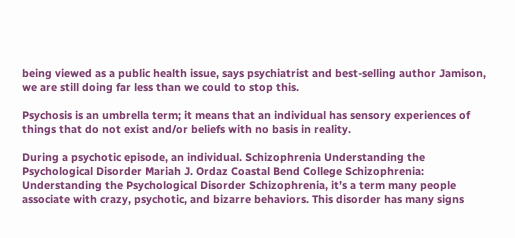being viewed as a public health issue, says psychiatrist and best-selling author Jamison, we are still doing far less than we could to stop this.

Psychosis is an umbrella term; it means that an individual has sensory experiences of things that do not exist and/or beliefs with no basis in reality.

During a psychotic episode, an individual. Schizophrenia Understanding the Psychological Disorder Mariah J. Ordaz Coastal Bend College Schizophrenia: Understanding the Psychological Disorder Schizophrenia, it’s a term many people associate with crazy, psychotic, and bizarre behaviors. This disorder has many signs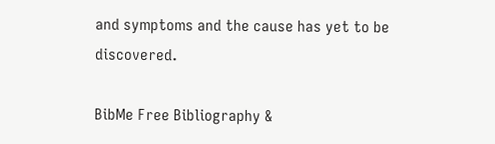and symptoms and the cause has yet to be discovered.

BibMe Free Bibliography &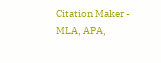Citation Maker - MLA, APA,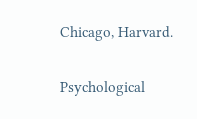Chicago, Harvard.

Psychological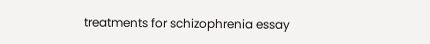treatments for schizophrenia essay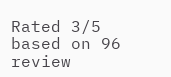Rated 3/5 based on 96 review